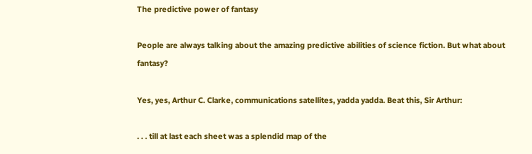The predictive power of fantasy

People are always talking about the amazing predictive abilities of science fiction. But what about fantasy?

Yes, yes, Arthur C. Clarke, communications satellites, yadda yadda. Beat this, Sir Arthur:

. . . till at last each sheet was a splendid map of the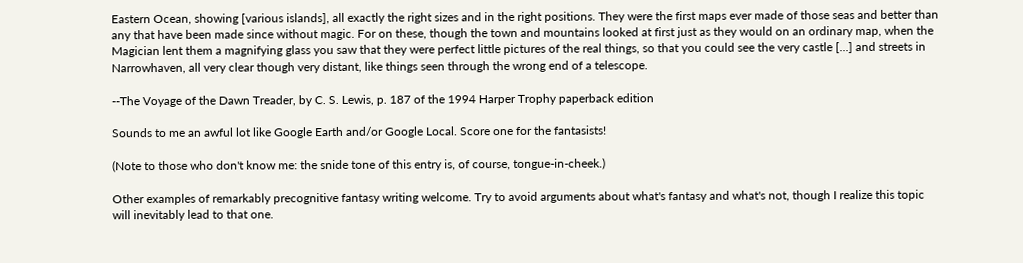Eastern Ocean, showing [various islands], all exactly the right sizes and in the right positions. They were the first maps ever made of those seas and better than any that have been made since without magic. For on these, though the town and mountains looked at first just as they would on an ordinary map, when the Magician lent them a magnifying glass you saw that they were perfect little pictures of the real things, so that you could see the very castle [...] and streets in Narrowhaven, all very clear though very distant, like things seen through the wrong end of a telescope.

--The Voyage of the Dawn Treader, by C. S. Lewis, p. 187 of the 1994 Harper Trophy paperback edition

Sounds to me an awful lot like Google Earth and/or Google Local. Score one for the fantasists!

(Note to those who don't know me: the snide tone of this entry is, of course, tongue-in-cheek.)

Other examples of remarkably precognitive fantasy writing welcome. Try to avoid arguments about what's fantasy and what's not, though I realize this topic will inevitably lead to that one.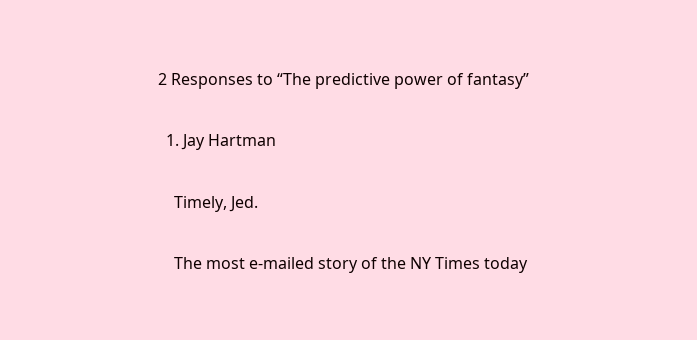2 Responses to “The predictive power of fantasy”

  1. Jay Hartman

    Timely, Jed.

    The most e-mailed story of the NY Times today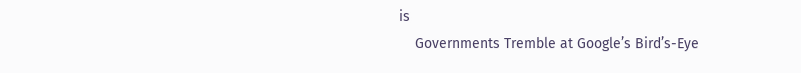is
    Governments Tremble at Google’s Bird’s-Eye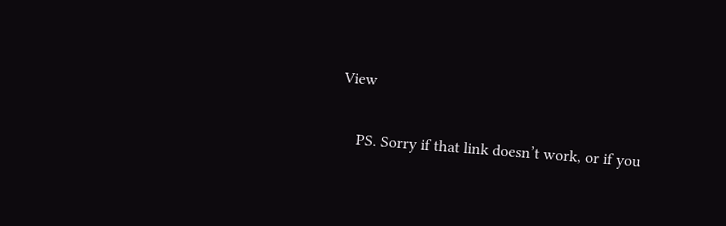View

    PS. Sorry if that link doesn’t work, or if you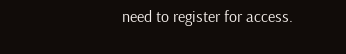need to register for access.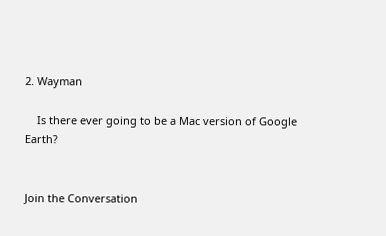2. Wayman

    Is there ever going to be a Mac version of Google Earth?


Join the Conversation